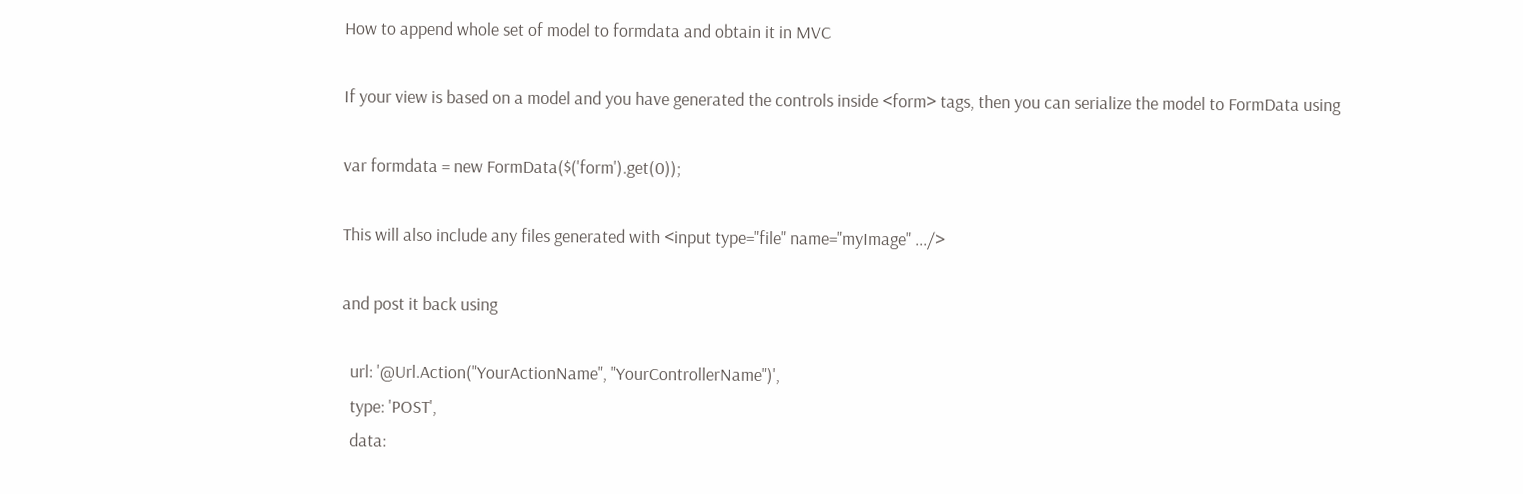How to append whole set of model to formdata and obtain it in MVC

If your view is based on a model and you have generated the controls inside <form> tags, then you can serialize the model to FormData using

var formdata = new FormData($('form').get(0));

This will also include any files generated with <input type="file" name="myImage" .../>

and post it back using

  url: '@Url.Action("YourActionName", "YourControllerName")',
  type: 'POST',
  data: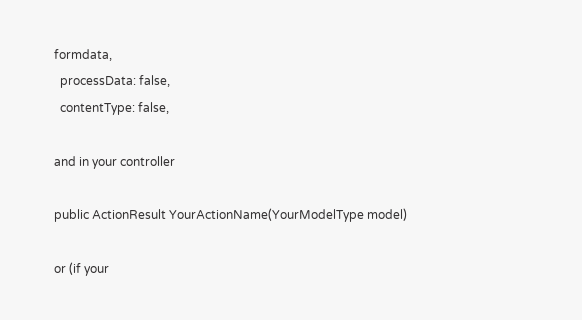formdata,
  processData: false,
  contentType: false,

and in your controller

public ActionResult YourActionName(YourModelType model)

or (if your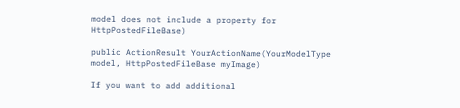model does not include a property for HttpPostedFileBase)

public ActionResult YourActionName(YourModelType model, HttpPostedFileBase myImage)

If you want to add additional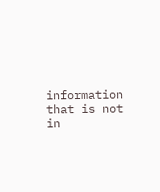information that is not in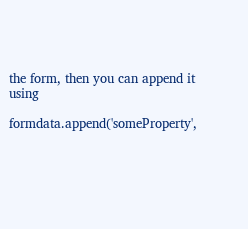the form, then you can append it using

formdata.append('someProperty',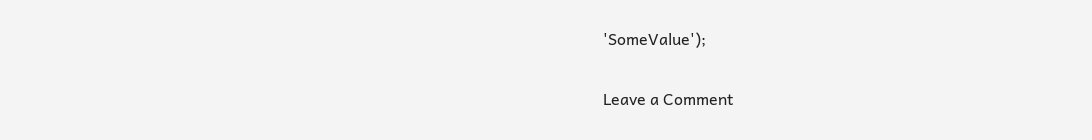'SomeValue');

Leave a Comment